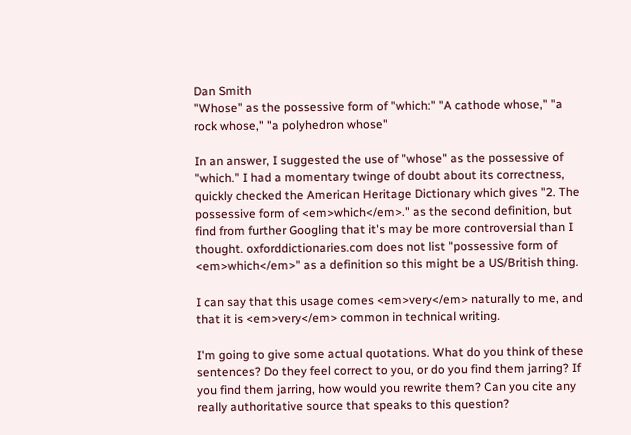Dan Smith
"Whose" as the possessive form of "which:" "A cathode whose," "a rock whose," "a polyhedron whose"

In an answer, I suggested the use of "whose" as the possessive of "which." I had a momentary twinge of doubt about its correctness, quickly checked the American Heritage Dictionary which gives "2. The possessive form of <em>which</em>." as the second definition, but find from further Googling that it's may be more controversial than I thought. oxforddictionaries.com does not list "possessive form of <em>which</em>" as a definition so this might be a US/British thing.

I can say that this usage comes <em>very</em> naturally to me, and that it is <em>very</em> common in technical writing.

I'm going to give some actual quotations. What do you think of these sentences? Do they feel correct to you, or do you find them jarring? If you find them jarring, how would you rewrite them? Can you cite any really authoritative source that speaks to this question?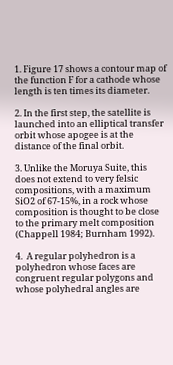1. Figure 17 shows a contour map of the function F for a cathode whose length is ten times its diameter.

2. In the first step, the satellite is launched into an elliptical transfer orbit whose apogee is at the distance of the final orbit.

3. Unlike the Moruya Suite, this does not extend to very felsic compositions, with a maximum SiO2 of 67-15%, in a rock whose composition is thought to be close to the primary melt composition (Chappell 1984; Burnham 1992).

4.  A regular polyhedron is a polyhedron whose faces are congruent regular polygons and whose polyhedral angles are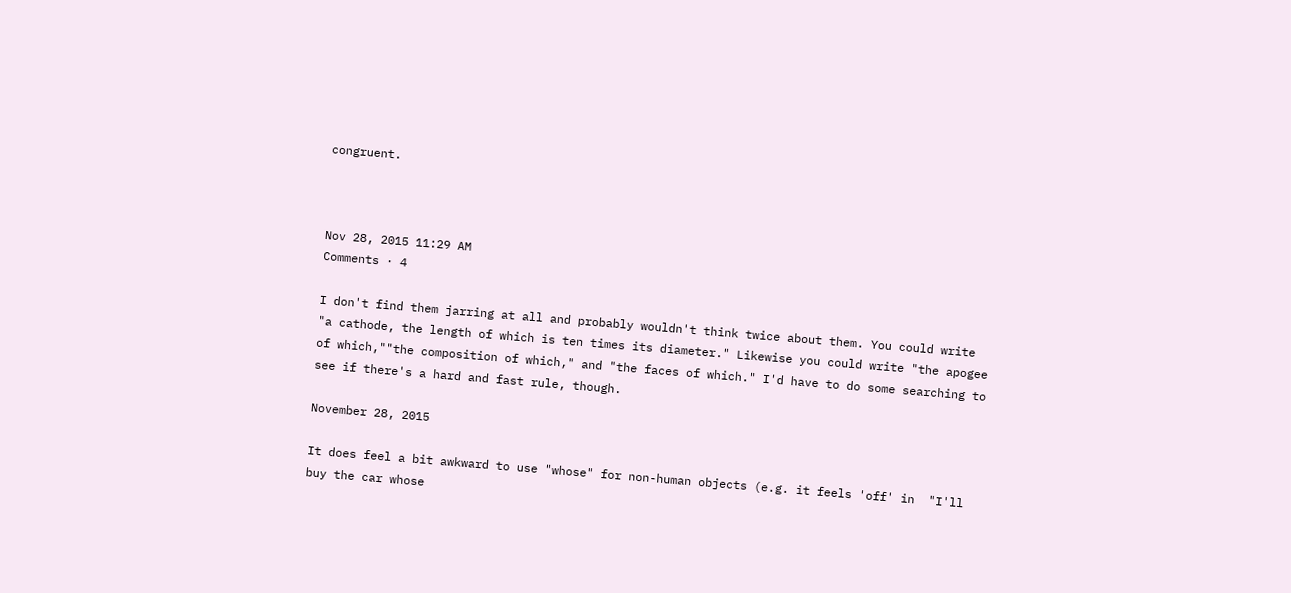congruent.



Nov 28, 2015 11:29 AM
Comments · 4

I don't find them jarring at all and probably wouldn't think twice about them. You could write "a cathode, the length of which is ten times its diameter." Likewise you could write "the apogee of which,""the composition of which," and "the faces of which." I'd have to do some searching to see if there's a hard and fast rule, though.

November 28, 2015

It does feel a bit awkward to use "whose" for non-human objects (e.g. it feels 'off' in  "I'll buy the car whose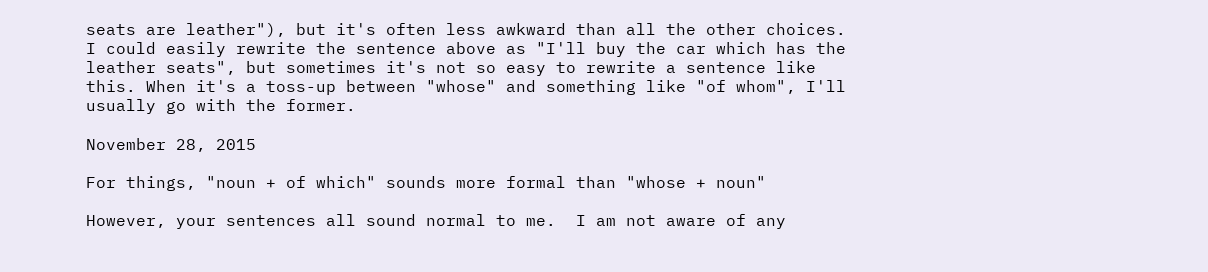seats are leather"), but it's often less awkward than all the other choices. I could easily rewrite the sentence above as "I'll buy the car which has the leather seats", but sometimes it's not so easy to rewrite a sentence like this. When it's a toss-up between "whose" and something like "of whom", I'll usually go with the former.

November 28, 2015

For things, "noun + of which" sounds more formal than "whose + noun"

However, your sentences all sound normal to me.  I am not aware of any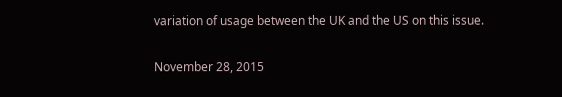variation of usage between the UK and the US on this issue.

November 28, 2015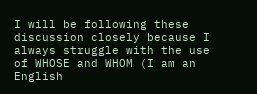I will be following these discussion closely because I always struggle with the use of WHOSE and WHOM (I am an English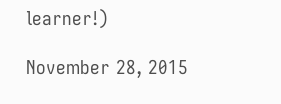learner!)

November 28, 2015